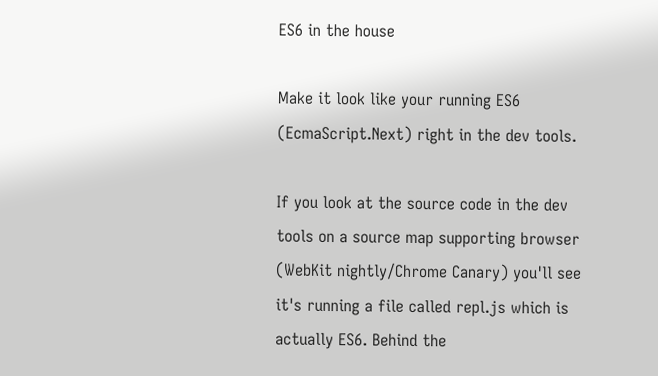ES6 in the house

Make it look like your running ES6 (EcmaScript.Next) right in the dev tools.

If you look at the source code in the dev tools on a source map supporting browser (WebKit nightly/Chrome Canary) you'll see it's running a file called repl.js which is actually ES6. Behind the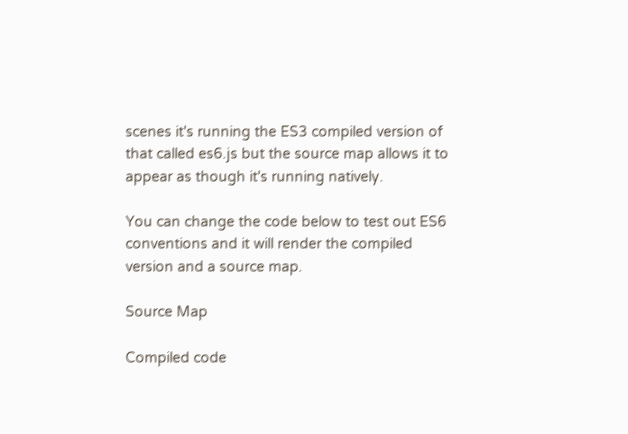scenes it's running the ES3 compiled version of that called es6.js but the source map allows it to appear as though it's running natively.

You can change the code below to test out ES6 conventions and it will render the compiled version and a source map.

Source Map

Compiled code